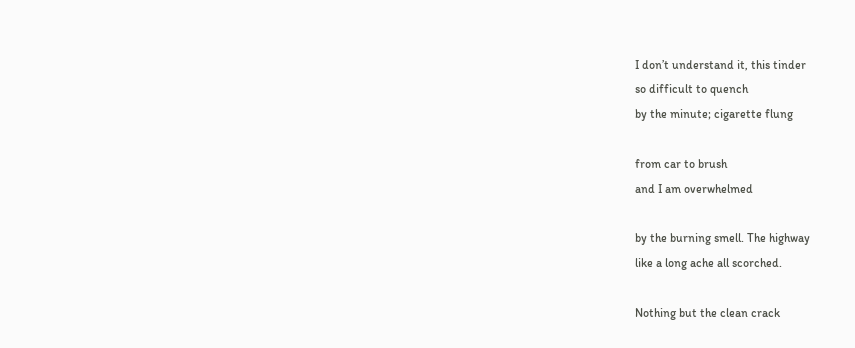I don’t understand it, this tinder
so difficult to quench
by the minute; cigarette flung

from car to brush
and I am overwhelmed

by the burning smell. The highway
like a long ache all scorched.

Nothing but the clean crack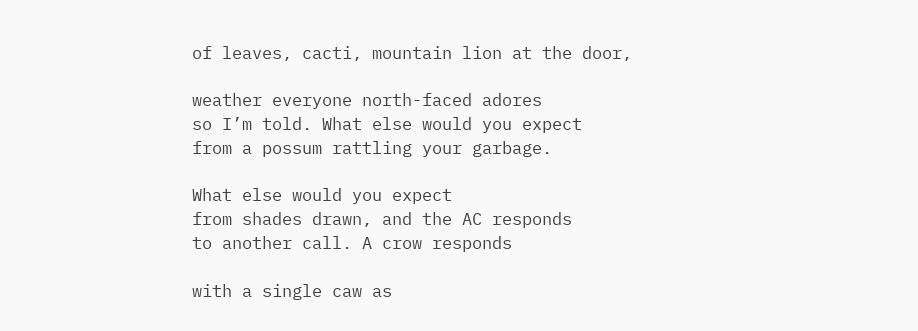of leaves, cacti, mountain lion at the door,

weather everyone north-faced adores
so I’m told. What else would you expect
from a possum rattling your garbage.

What else would you expect
from shades drawn, and the AC responds
to another call. A crow responds

with a single caw as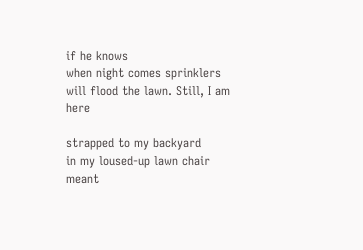if he knows
when night comes sprinklers
will flood the lawn. Still, I am here

strapped to my backyard
in my loused-up lawn chair
meant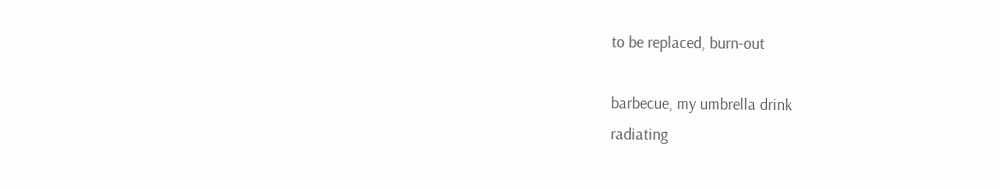to be replaced, burn-out

barbecue, my umbrella drink
radiating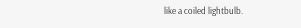like a coiled lightbulb.